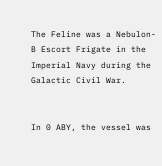The Feline was a Nebulon-B Escort Frigate in the Imperial Navy during the Galactic Civil War.


In 0 ABY, the vessel was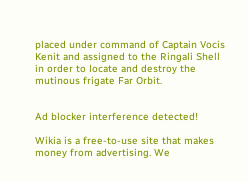placed under command of Captain Vocis Kenit and assigned to the Ringali Shell in order to locate and destroy the mutinous frigate Far Orbit.


Ad blocker interference detected!

Wikia is a free-to-use site that makes money from advertising. We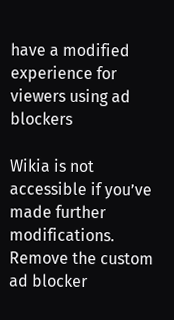have a modified experience for viewers using ad blockers

Wikia is not accessible if you’ve made further modifications. Remove the custom ad blocker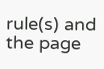rule(s) and the page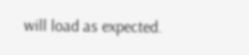will load as expected.